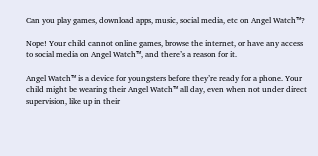Can you play games, download apps, music, social media, etc on Angel Watch™?

Nope! Your child cannot online games, browse the internet, or have any access to social media on Angel Watch™, and there’s a reason for it.

Angel Watch™ is a device for youngsters before they’re ready for a phone. Your child might be wearing their Angel Watch™ all day, even when not under direct supervision, like up in their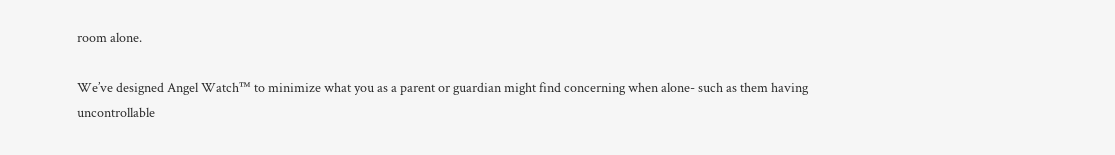room alone.

We’ve designed Angel Watch™ to minimize what you as a parent or guardian might find concerning when alone- such as them having uncontrollable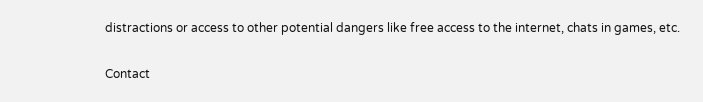distractions or access to other potential dangers like free access to the internet, chats in games, etc.

Contact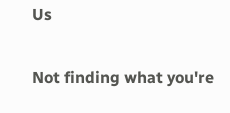Us

Not finding what you're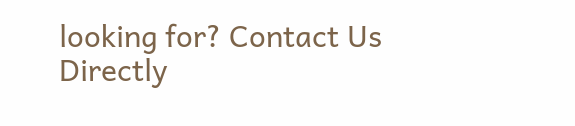looking for? Contact Us Directly